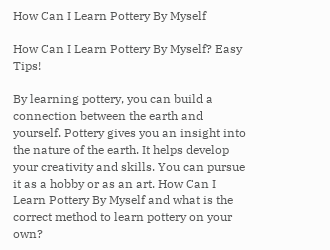How Can I Learn Pottery By Myself

How Can I Learn Pottery By Myself? Easy Tips!

By learning pottery, you can build a connection between the earth and yourself. Pottery gives you an insight into the nature of the earth. It helps develop your creativity and skills. You can pursue it as a hobby or as an art. How Can I Learn Pottery By Myself and what is the correct method to learn pottery on your own?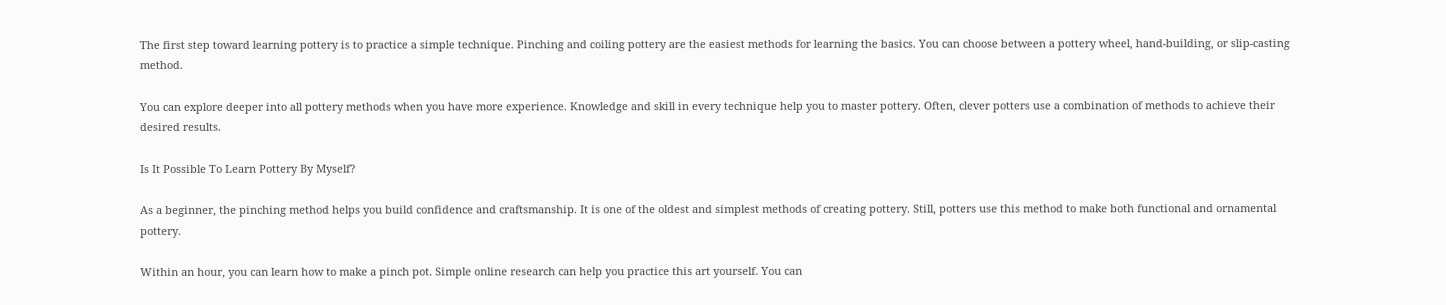The first step toward learning pottery is to practice a simple technique. Pinching and coiling pottery are the easiest methods for learning the basics. You can choose between a pottery wheel, hand-building, or slip-casting method.

You can explore deeper into all pottery methods when you have more experience. Knowledge and skill in every technique help you to master pottery. Often, clever potters use a combination of methods to achieve their desired results.

Is It Possible To Learn Pottery By Myself?

As a beginner, the pinching method helps you build confidence and craftsmanship. It is one of the oldest and simplest methods of creating pottery. Still, potters use this method to make both functional and ornamental pottery.

Within an hour, you can learn how to make a pinch pot. Simple online research can help you practice this art yourself. You can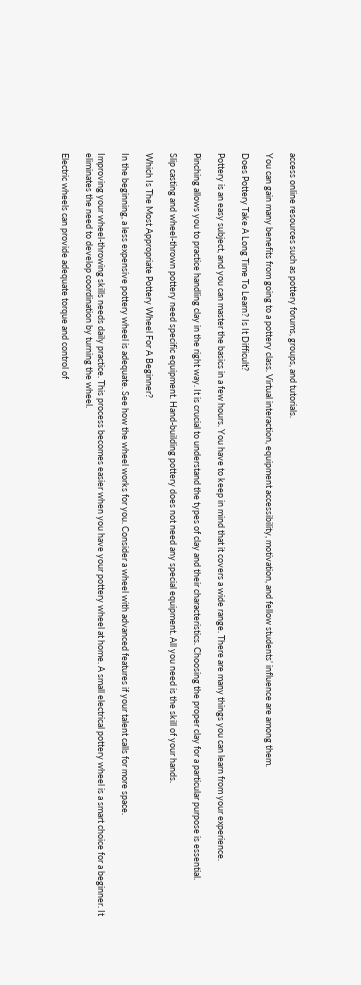access online resources such as pottery forums, groups, and tutorials.

You can gain many benefits from going to a pottery class. Virtual interaction, equipment accessibility, motivation, and fellow students’ influence are among them.

Does Pottery Take A Long Time To Learn? Is It Difficult?

Pottery is an easy subject, and you can master the basics in a few hours. You have to keep in mind that it covers a wide range. There are many things you can learn from your experience.

Pinching allows you to practice handling clay in the right way. It is crucial to understand the types of clay and their characteristics. Choosing the proper clay for a particular purpose is essential.

Slip casting and wheel-thrown pottery need specific equipment. Hand-building pottery does not need any special equipment. All you need is the skill of your hands.

Which Is The Most Appropriate Pottery Wheel For A Beginner?

In the beginning, a less expensive pottery wheel is adequate. See how the wheel works for you. Consider a wheel with advanced features if your talent calls for more space.

Improving your wheel-throwing skills needs daily practice. This process becomes easier when you have your pottery wheel at home. A small electrical pottery wheel is a smart choice for a beginner. It eliminates the need to develop coordination by turning the wheel.

Electric wheels can provide adequate torque and control of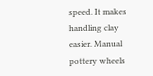speed. It makes handling clay easier. Manual pottery wheels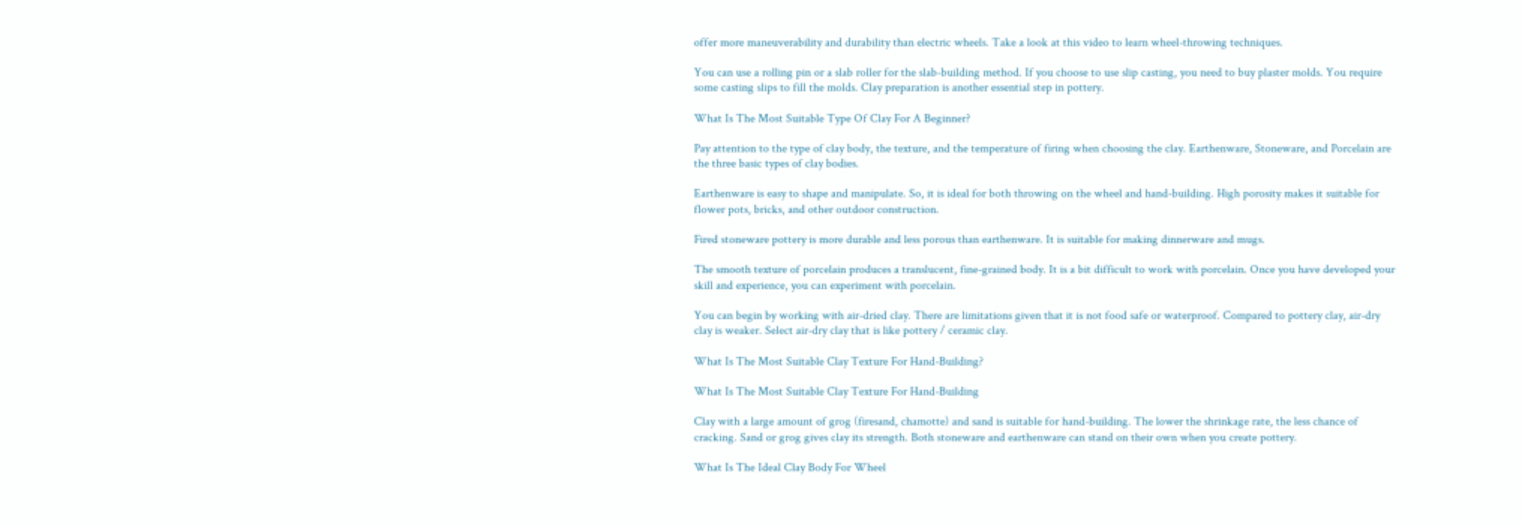offer more maneuverability and durability than electric wheels. Take a look at this video to learn wheel-throwing techniques.

You can use a rolling pin or a slab roller for the slab-building method. If you choose to use slip casting, you need to buy plaster molds. You require some casting slips to fill the molds. Clay preparation is another essential step in pottery.

What Is The Most Suitable Type Of Clay For A Beginner?

Pay attention to the type of clay body, the texture, and the temperature of firing when choosing the clay. Earthenware, Stoneware, and Porcelain are the three basic types of clay bodies.

Earthenware is easy to shape and manipulate. So, it is ideal for both throwing on the wheel and hand-building. High porosity makes it suitable for flower pots, bricks, and other outdoor construction.

Fired stoneware pottery is more durable and less porous than earthenware. It is suitable for making dinnerware and mugs.

The smooth texture of porcelain produces a translucent, fine-grained body. It is a bit difficult to work with porcelain. Once you have developed your skill and experience, you can experiment with porcelain.

You can begin by working with air-dried clay. There are limitations given that it is not food safe or waterproof. Compared to pottery clay, air-dry clay is weaker. Select air-dry clay that is like pottery / ceramic clay.

What Is The Most Suitable Clay Texture For Hand-Building?

What Is The Most Suitable Clay Texture For Hand-Building

Clay with a large amount of grog (firesand, chamotte) and sand is suitable for hand-building. The lower the shrinkage rate, the less chance of cracking. Sand or grog gives clay its strength. Both stoneware and earthenware can stand on their own when you create pottery.

What Is The Ideal Clay Body For Wheel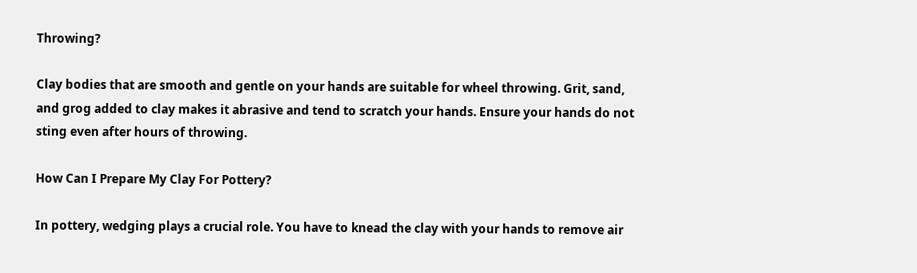Throwing?

Clay bodies that are smooth and gentle on your hands are suitable for wheel throwing. Grit, sand, and grog added to clay makes it abrasive and tend to scratch your hands. Ensure your hands do not sting even after hours of throwing.

How Can I Prepare My Clay For Pottery?

In pottery, wedging plays a crucial role. You have to knead the clay with your hands to remove air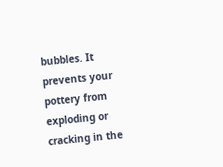bubbles. It prevents your pottery from exploding or cracking in the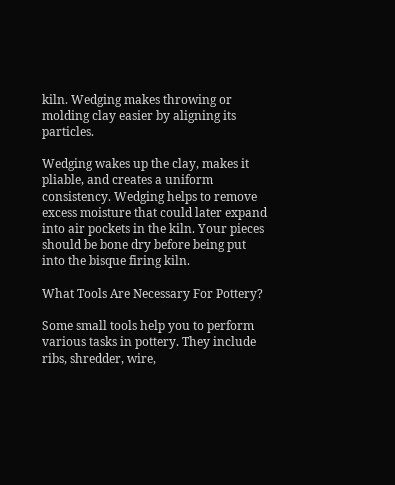kiln. Wedging makes throwing or molding clay easier by aligning its particles.

Wedging wakes up the clay, makes it pliable, and creates a uniform consistency. Wedging helps to remove excess moisture that could later expand into air pockets in the kiln. Your pieces should be bone dry before being put into the bisque firing kiln.

What Tools Are Necessary For Pottery?

Some small tools help you to perform various tasks in pottery. They include ribs, shredder, wire,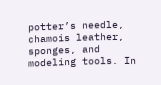potter’s needle, chamois leather, sponges, and modeling tools. In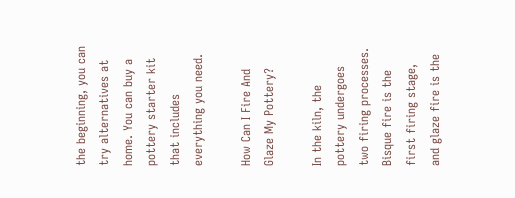the beginning, you can try alternatives at home. You can buy a pottery starter kit that includes everything you need.

How Can I Fire And Glaze My Pottery?

In the kiln, the pottery undergoes two firing processes. Bisque fire is the first firing stage, and glaze fire is the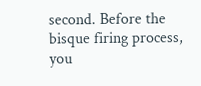second. Before the bisque firing process, you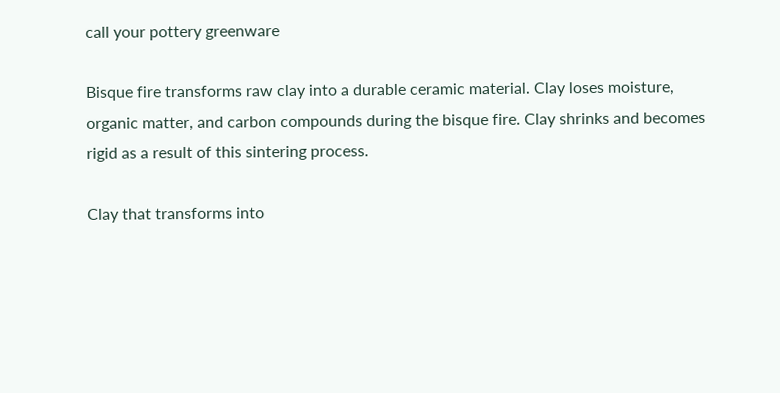call your pottery greenware

Bisque fire transforms raw clay into a durable ceramic material. Clay loses moisture, organic matter, and carbon compounds during the bisque fire. Clay shrinks and becomes rigid as a result of this sintering process.

Clay that transforms into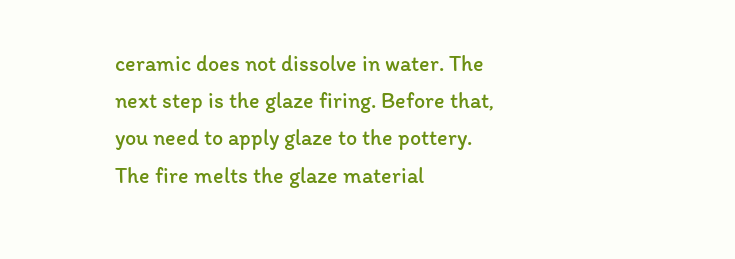ceramic does not dissolve in water. The next step is the glaze firing. Before that, you need to apply glaze to the pottery. The fire melts the glaze material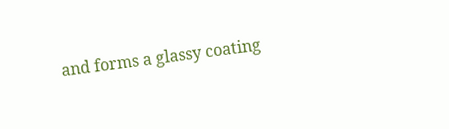and forms a glassy coating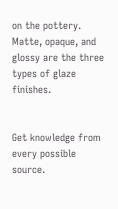on the pottery. Matte, opaque, and glossy are the three types of glaze finishes.


Get knowledge from every possible source.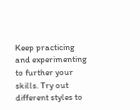Keep practicing and experimenting to further your skills. Try out different styles to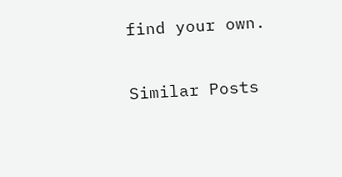find your own.

Similar Posts